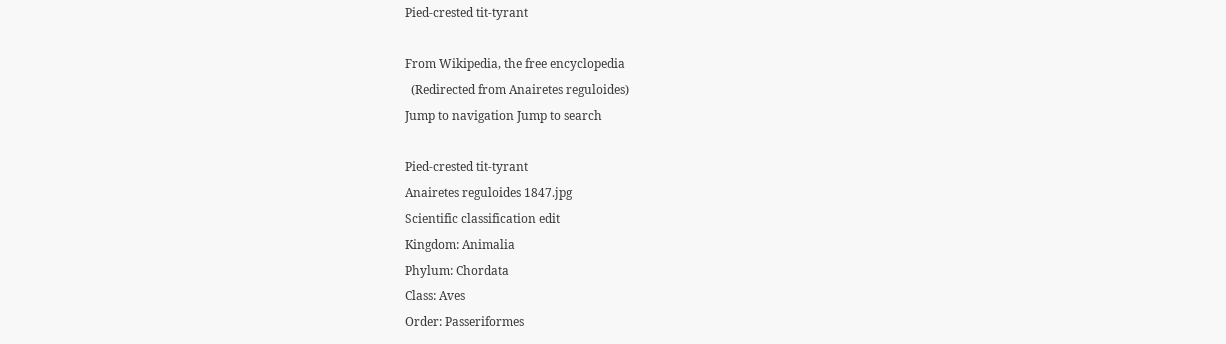Pied-crested tit-tyrant

From Wikipedia, the free encyclopedia
  (Redirected from Anairetes reguloides)
Jump to navigation Jump to search

Pied-crested tit-tyrant
Anairetes reguloides 1847.jpg
Scientific classification edit
Kingdom: Animalia
Phylum: Chordata
Class: Aves
Order: Passeriformes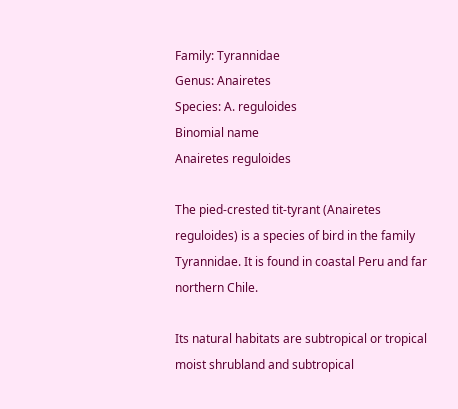Family: Tyrannidae
Genus: Anairetes
Species: A. reguloides
Binomial name
Anairetes reguloides

The pied-crested tit-tyrant (Anairetes reguloides) is a species of bird in the family Tyrannidae. It is found in coastal Peru and far northern Chile.

Its natural habitats are subtropical or tropical moist shrubland and subtropical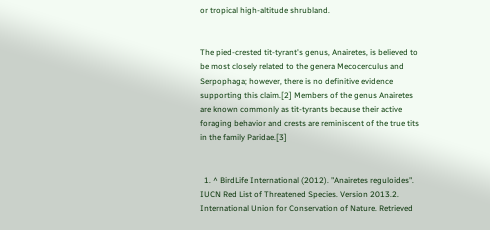or tropical high-altitude shrubland.


The pied-crested tit-tyrant's genus, Anairetes, is believed to be most closely related to the genera Mecocerculus and Serpophaga; however, there is no definitive evidence supporting this claim.[2] Members of the genus Anairetes are known commonly as tit-tyrants because their active foraging behavior and crests are reminiscent of the true tits in the family Paridae.[3]


  1. ^ BirdLife International (2012). "Anairetes reguloides". IUCN Red List of Threatened Species. Version 2013.2. International Union for Conservation of Nature. Retrieved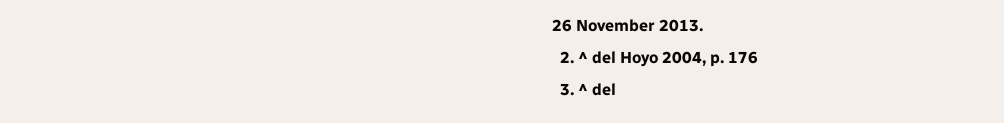26 November 2013.
  2. ^ del Hoyo 2004, p. 176
  3. ^ del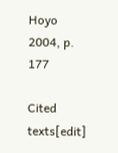Hoyo 2004, p. 177

Cited texts[edit]